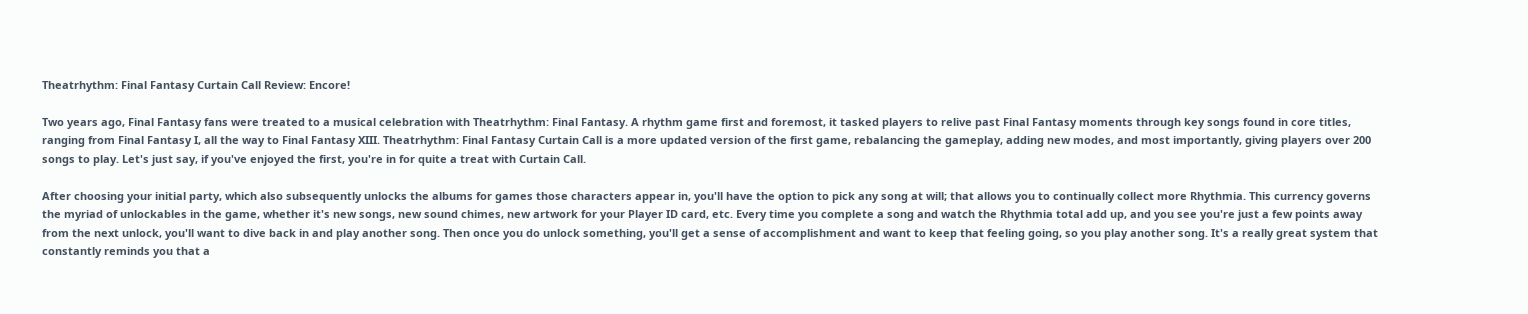Theatrhythm: Final Fantasy Curtain Call Review: Encore!

Two years ago, Final Fantasy fans were treated to a musical celebration with Theatrhythm: Final Fantasy. A rhythm game first and foremost, it tasked players to relive past Final Fantasy moments through key songs found in core titles, ranging from Final Fantasy I, all the way to Final Fantasy XIII. Theatrhythm: Final Fantasy Curtain Call is a more updated version of the first game, rebalancing the gameplay, adding new modes, and most importantly, giving players over 200 songs to play. Let's just say, if you've enjoyed the first, you're in for quite a treat with Curtain Call.

After choosing your initial party, which also subsequently unlocks the albums for games those characters appear in, you'll have the option to pick any song at will; that allows you to continually collect more Rhythmia. This currency governs the myriad of unlockables in the game, whether it's new songs, new sound chimes, new artwork for your Player ID card, etc. Every time you complete a song and watch the Rhythmia total add up, and you see you're just a few points away from the next unlock, you'll want to dive back in and play another song. Then once you do unlock something, you'll get a sense of accomplishment and want to keep that feeling going, so you play another song. It's a really great system that constantly reminds you that a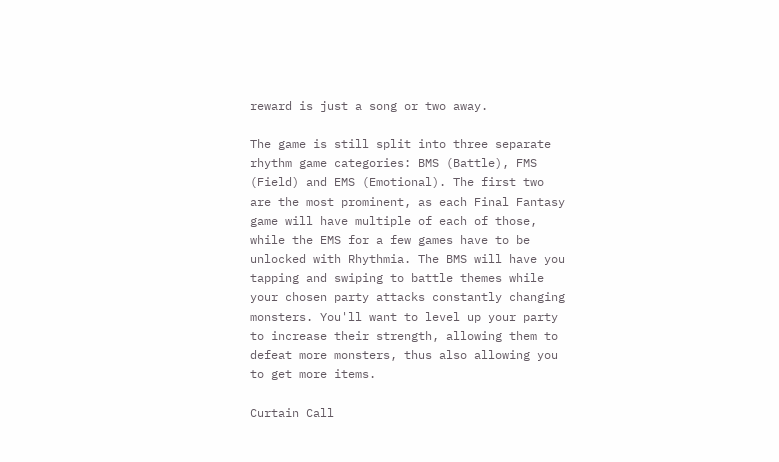reward is just a song or two away.

The game is still split into three separate rhythm game categories: BMS (Battle), FMS (Field) and EMS (Emotional). The first two are the most prominent, as each Final Fantasy game will have multiple of each of those, while the EMS for a few games have to be unlocked with Rhythmia. The BMS will have you tapping and swiping to battle themes while your chosen party attacks constantly changing monsters. You'll want to level up your party to increase their strength, allowing them to defeat more monsters, thus also allowing you to get more items.

Curtain Call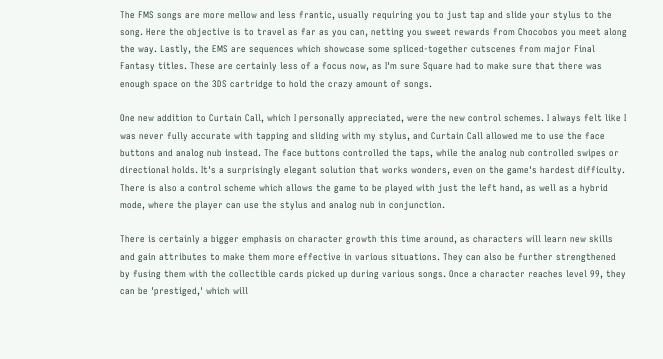The FMS songs are more mellow and less frantic, usually requiring you to just tap and slide your stylus to the song. Here the objective is to travel as far as you can, netting you sweet rewards from Chocobos you meet along the way. Lastly, the EMS are sequences which showcase some spliced-together cutscenes from major Final Fantasy titles. These are certainly less of a focus now, as I'm sure Square had to make sure that there was enough space on the 3DS cartridge to hold the crazy amount of songs.

One new addition to Curtain Call, which I personally appreciated, were the new control schemes. I always felt like I was never fully accurate with tapping and sliding with my stylus, and Curtain Call allowed me to use the face buttons and analog nub instead. The face buttons controlled the taps, while the analog nub controlled swipes or directional holds. It's a surprisingly elegant solution that works wonders, even on the game's hardest difficulty. There is also a control scheme which allows the game to be played with just the left hand, as well as a hybrid mode, where the player can use the stylus and analog nub in conjunction.

There is certainly a bigger emphasis on character growth this time around, as characters will learn new skills and gain attributes to make them more effective in various situations. They can also be further strengthened by fusing them with the collectible cards picked up during various songs. Once a character reaches level 99, they can be 'prestiged,' which will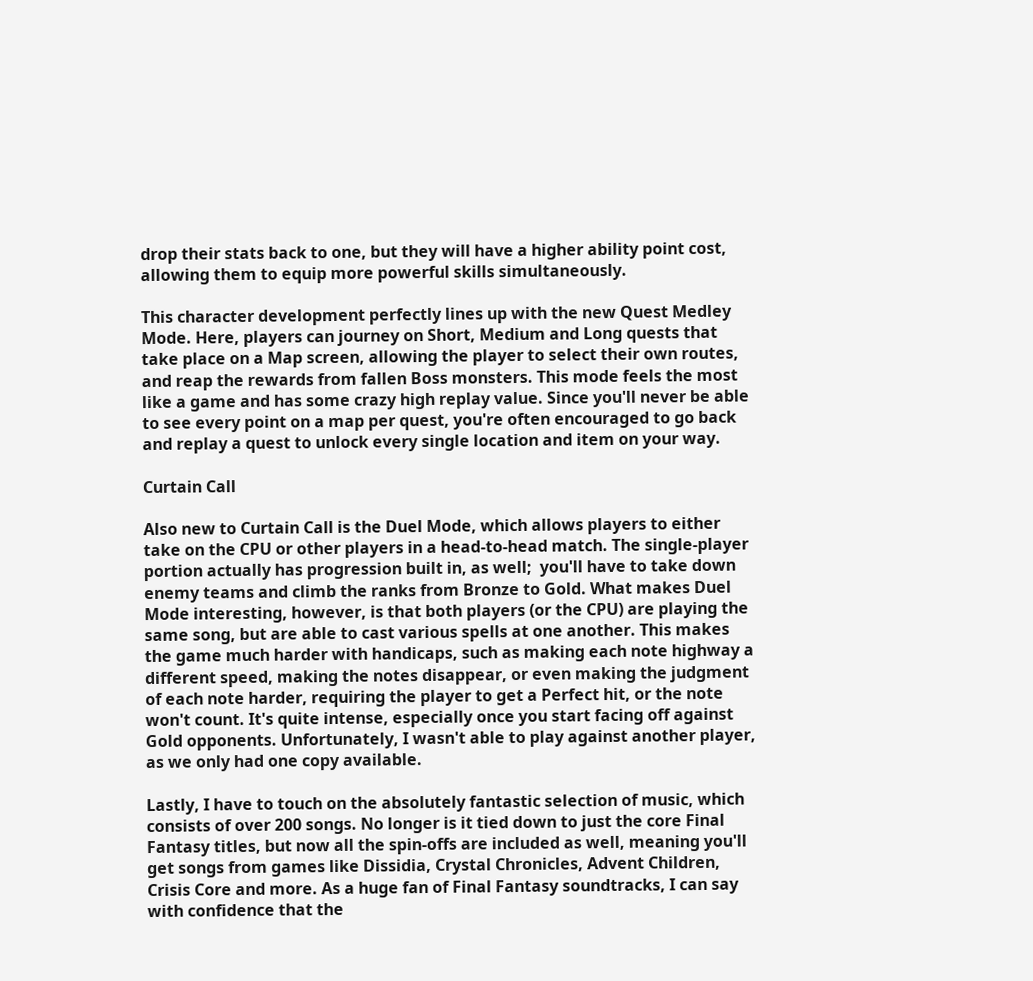drop their stats back to one, but they will have a higher ability point cost, allowing them to equip more powerful skills simultaneously.

This character development perfectly lines up with the new Quest Medley Mode. Here, players can journey on Short, Medium and Long quests that take place on a Map screen, allowing the player to select their own routes, and reap the rewards from fallen Boss monsters. This mode feels the most like a game and has some crazy high replay value. Since you'll never be able to see every point on a map per quest, you're often encouraged to go back and replay a quest to unlock every single location and item on your way.

Curtain Call

Also new to Curtain Call is the Duel Mode, which allows players to either take on the CPU or other players in a head-to-head match. The single-player portion actually has progression built in, as well;  you'll have to take down enemy teams and climb the ranks from Bronze to Gold. What makes Duel Mode interesting, however, is that both players (or the CPU) are playing the same song, but are able to cast various spells at one another. This makes the game much harder with handicaps, such as making each note highway a different speed, making the notes disappear, or even making the judgment of each note harder, requiring the player to get a Perfect hit, or the note won't count. It's quite intense, especially once you start facing off against Gold opponents. Unfortunately, I wasn't able to play against another player, as we only had one copy available.

Lastly, I have to touch on the absolutely fantastic selection of music, which consists of over 200 songs. No longer is it tied down to just the core Final Fantasy titles, but now all the spin-offs are included as well, meaning you'll get songs from games like Dissidia, Crystal Chronicles, Advent Children, Crisis Core and more. As a huge fan of Final Fantasy soundtracks, I can say with confidence that the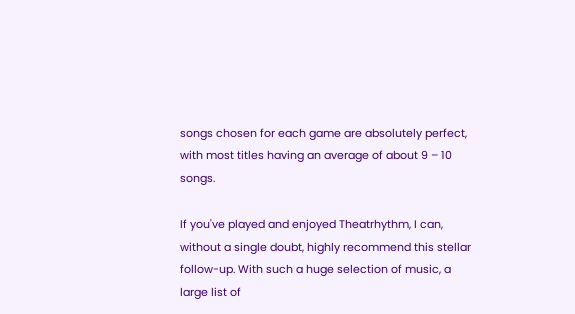songs chosen for each game are absolutely perfect, with most titles having an average of about 9 – 10 songs.

If you've played and enjoyed Theatrhythm, I can, without a single doubt, highly recommend this stellar follow-up. With such a huge selection of music, a large list of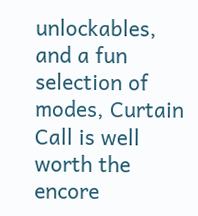unlockables, and a fun selection of modes, Curtain Call is well worth the encore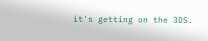it's getting on the 3DS.